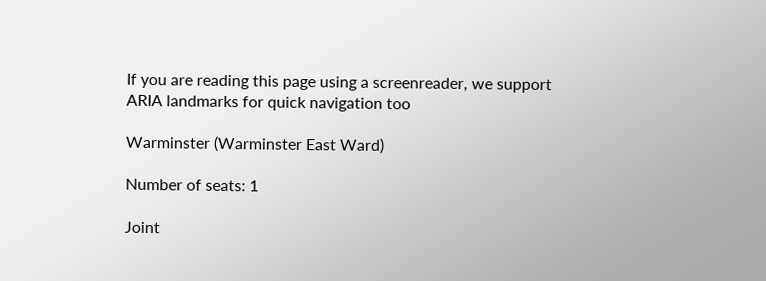If you are reading this page using a screenreader, we support ARIA landmarks for quick navigation too

Warminster (Warminster East Ward)

Number of seats: 1

Joint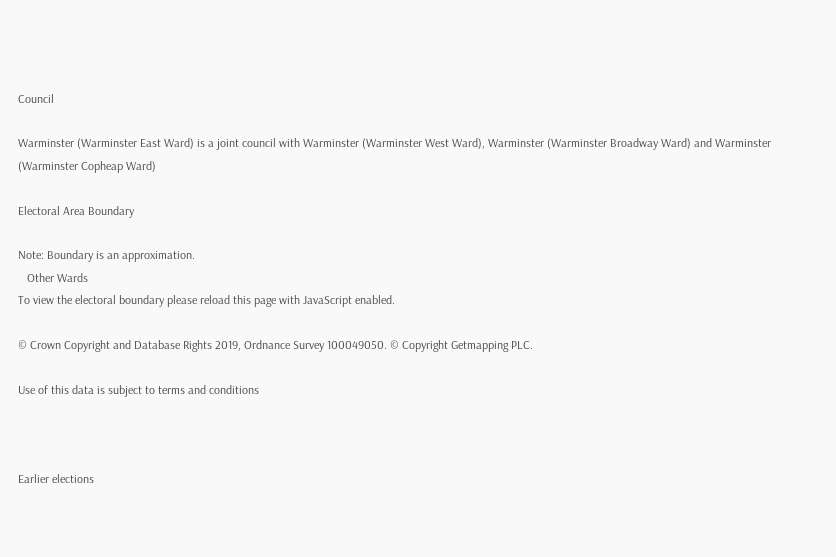Council

Warminster (Warminster East Ward) is a joint council with Warminster (Warminster West Ward), Warminster (Warminster Broadway Ward) and Warminster (Warminster Copheap Ward)

Electoral Area Boundary

Note: Boundary is an approximation.
   Other Wards
To view the electoral boundary please reload this page with JavaScript enabled.

© Crown Copyright and Database Rights 2019, Ordnance Survey 100049050. © Copyright Getmapping PLC.

Use of this data is subject to terms and conditions



Earlier elections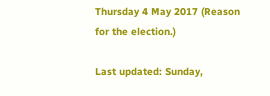Thursday 4 May 2017 (Reason for the election.)

Last updated: Sunday,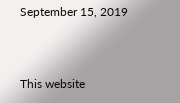September 15, 2019



This website